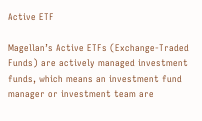Active ETF

Magellan’s Active ETFs (Exchange-Traded Funds) are actively managed investment funds, which means an investment fund manager or investment team are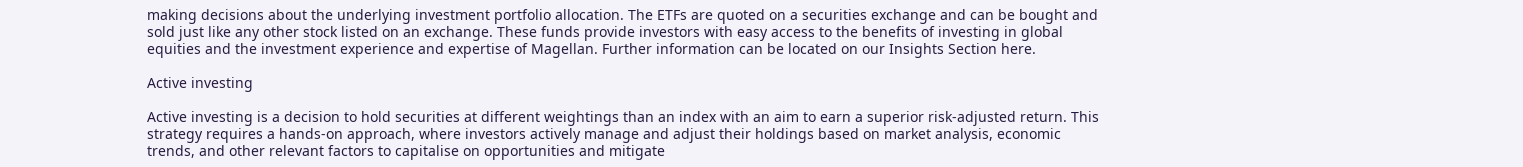making decisions about the underlying investment portfolio allocation. The ETFs are quoted on a securities exchange and can be bought and sold just like any other stock listed on an exchange. These funds provide investors with easy access to the benefits of investing in global equities and the investment experience and expertise of Magellan. Further information can be located on our Insights Section here.

Active investing

Active investing is a decision to hold securities at different weightings than an index with an aim to earn a superior risk-adjusted return. This strategy requires a hands-on approach, where investors actively manage and adjust their holdings based on market analysis, economic trends, and other relevant factors to capitalise on opportunities and mitigate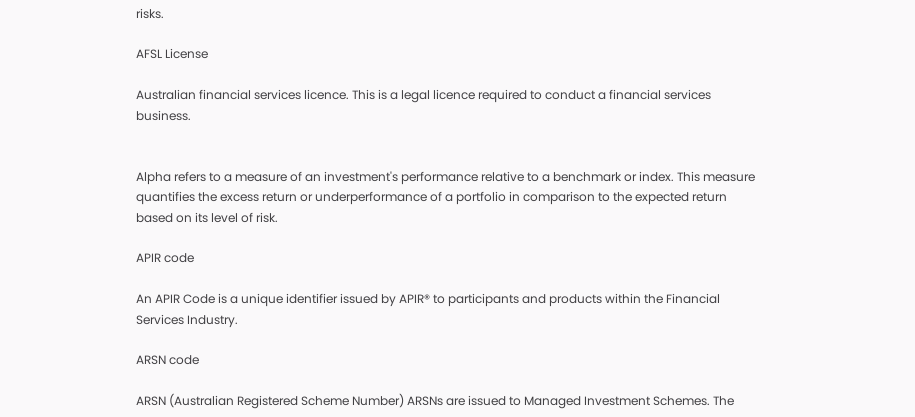risks.

AFSL License

Australian financial services licence. This is a legal licence required to conduct a financial services business.


Alpha refers to a measure of an investment's performance relative to a benchmark or index. This measure quantifies the excess return or underperformance of a portfolio in comparison to the expected return based on its level of risk.

APIR code

An APIR Code is a unique identifier issued by APIR® to participants and products within the Financial Services Industry.

ARSN code

ARSN (Australian Registered Scheme Number) ARSNs are issued to Managed Investment Schemes. The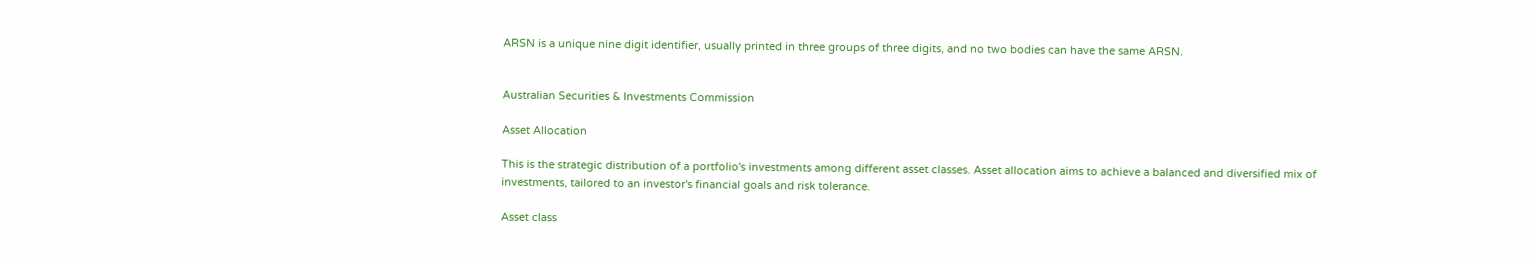ARSN is a unique nine digit identifier, usually printed in three groups of three digits, and no two bodies can have the same ARSN.


Australian Securities & Investments Commission

Asset Allocation

This is the strategic distribution of a portfolio's investments among different asset classes. Asset allocation aims to achieve a balanced and diversified mix of investments, tailored to an investor's financial goals and risk tolerance.

Asset class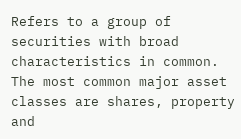Refers to a group of securities with broad characteristics in common.  The most common major asset classes are shares, property and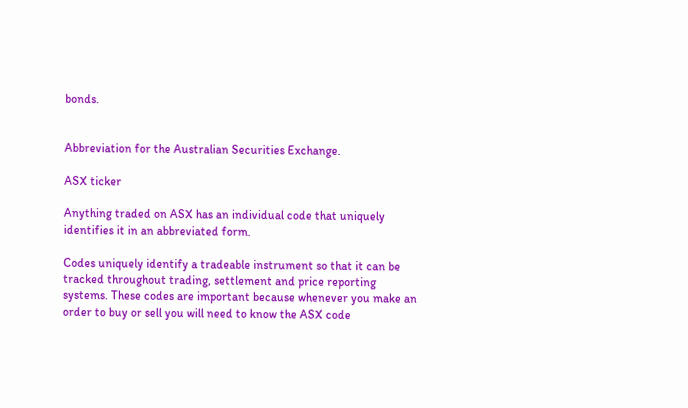bonds.


Abbreviation for the Australian Securities Exchange.

ASX ticker

Anything traded on ASX has an individual code that uniquely identifies it in an abbreviated form.

Codes uniquely identify a tradeable instrument so that it can be tracked throughout trading, settlement and price reporting systems. These codes are important because whenever you make an order to buy or sell you will need to know the ASX code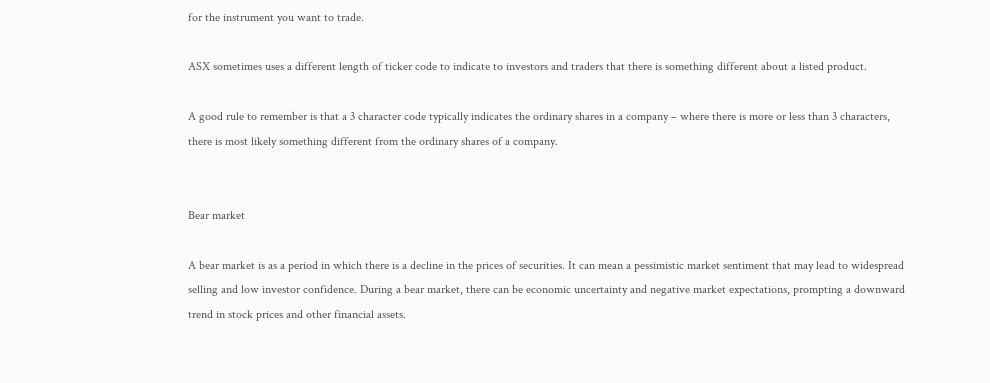for the instrument you want to trade.

ASX sometimes uses a different length of ticker code to indicate to investors and traders that there is something different about a listed product.

A good rule to remember is that a 3 character code typically indicates the ordinary shares in a company – where there is more or less than 3 characters, there is most likely something different from the ordinary shares of a company.


Bear market

A bear market is as a period in which there is a decline in the prices of securities. It can mean a pessimistic market sentiment that may lead to widespread selling and low investor confidence. During a bear market, there can be economic uncertainty and negative market expectations, prompting a downward trend in stock prices and other financial assets.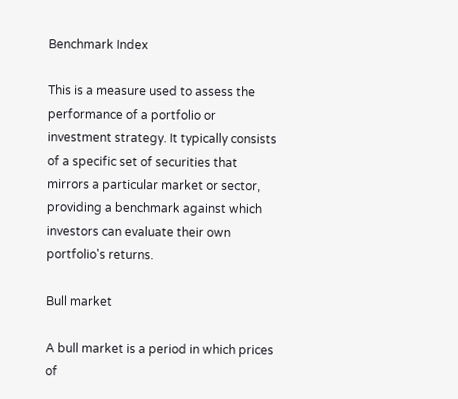Benchmark Index

This is a measure used to assess the performance of a portfolio or investment strategy. It typically consists of a specific set of securities that mirrors a particular market or sector, providing a benchmark against which investors can evaluate their own portfolio's returns.

Bull market

A bull market is a period in which prices of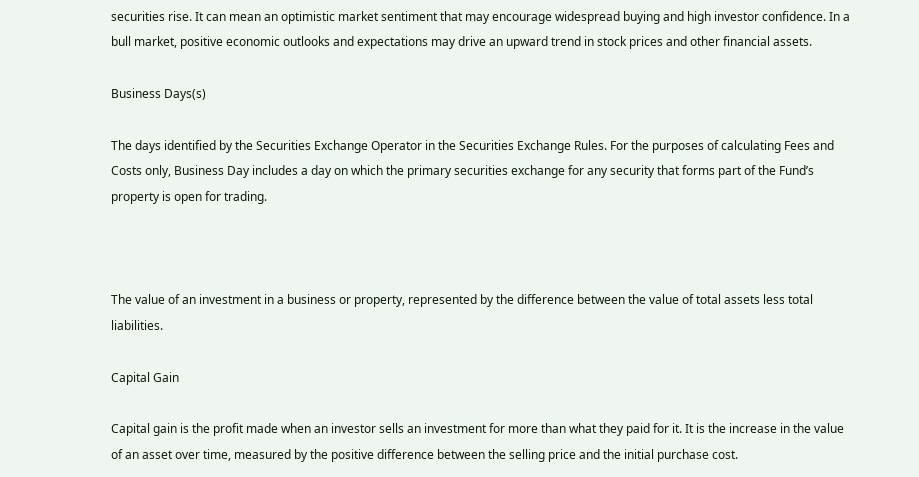securities rise. It can mean an optimistic market sentiment that may encourage widespread buying and high investor confidence. In a bull market, positive economic outlooks and expectations may drive an upward trend in stock prices and other financial assets.

Business Days(s)

The days identified by the Securities Exchange Operator in the Securities Exchange Rules. For the purposes of calculating Fees and Costs only, Business Day includes a day on which the primary securities exchange for any security that forms part of the Fund’s property is open for trading.



The value of an investment in a business or property, represented by the difference between the value of total assets less total liabilities.

Capital Gain

Capital gain is the profit made when an investor sells an investment for more than what they paid for it. It is the increase in the value of an asset over time, measured by the positive difference between the selling price and the initial purchase cost.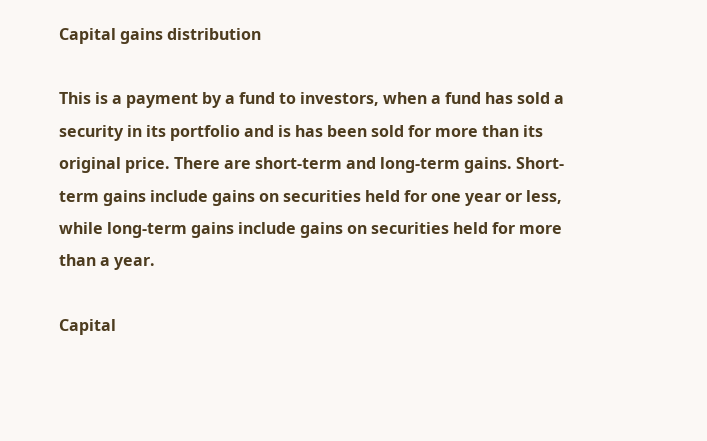Capital gains distribution

This is a payment by a fund to investors, when a fund has sold a security in its portfolio and is has been sold for more than its original price. There are short-term and long-term gains. Short-term gains include gains on securities held for one year or less, while long-term gains include gains on securities held for more than a year.

Capital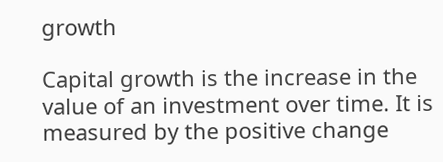growth

Capital growth is the increase in the value of an investment over time. It is measured by the positive change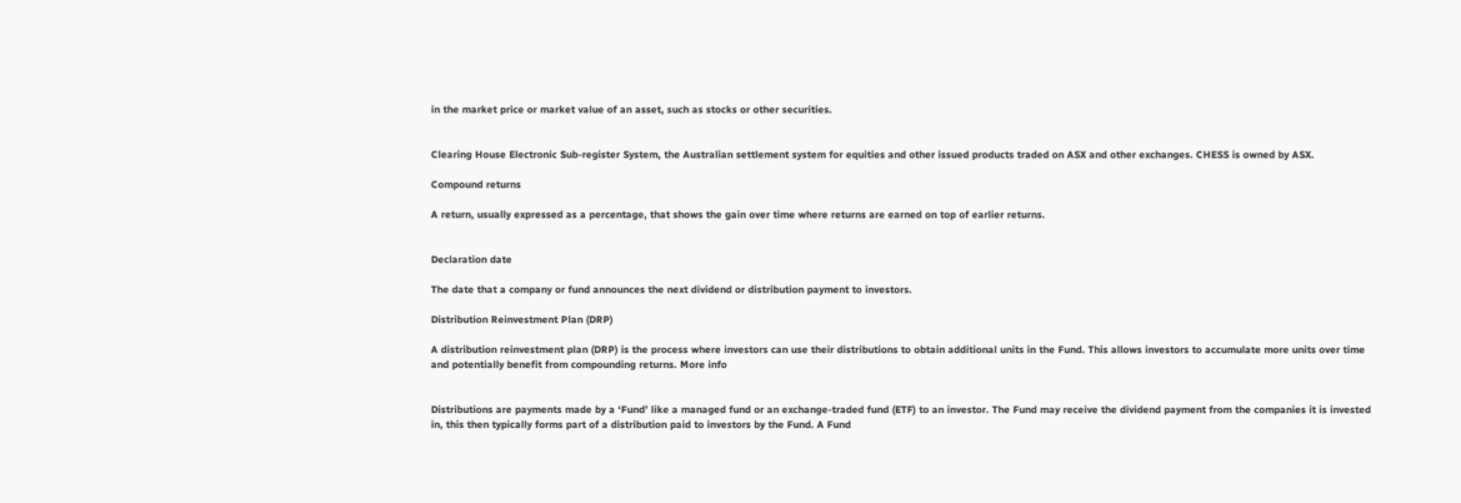in the market price or market value of an asset, such as stocks or other securities.


Clearing House Electronic Sub-register System, the Australian settlement system for equities and other issued products traded on ASX and other exchanges. CHESS is owned by ASX.

Compound returns

A return, usually expressed as a percentage, that shows the gain over time where returns are earned on top of earlier returns.


Declaration date

The date that a company or fund announces the next dividend or distribution payment to investors.

Distribution Reinvestment Plan (DRP)

A distribution reinvestment plan (DRP) is the process where investors can use their distributions to obtain additional units in the Fund. This allows investors to accumulate more units over time and potentially benefit from compounding returns. More info


Distributions are payments made by a ‘Fund’ like a managed fund or an exchange-traded fund (ETF) to an investor. The Fund may receive the dividend payment from the companies it is invested in, this then typically forms part of a distribution paid to investors by the Fund. A Fund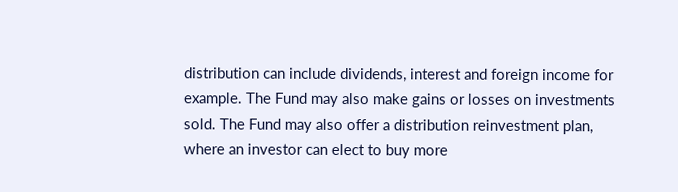distribution can include dividends, interest and foreign income for example. The Fund may also make gains or losses on investments sold. The Fund may also offer a distribution reinvestment plan, where an investor can elect to buy more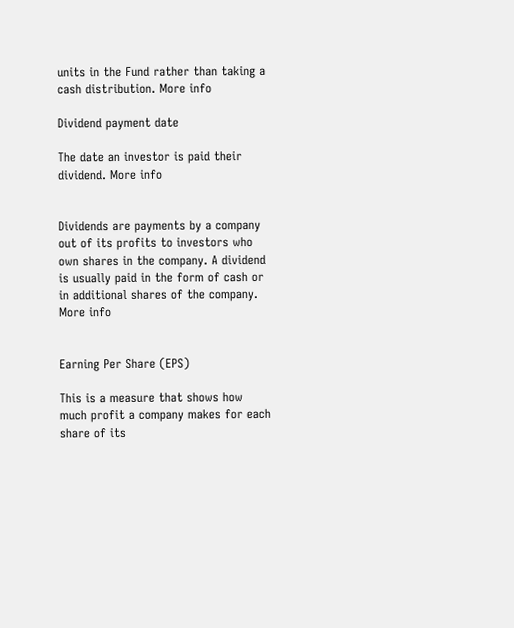units in the Fund rather than taking a cash distribution. More info

Dividend payment date

The date an investor is paid their dividend. More info


Dividends are payments by a company out of its profits to investors who own shares in the company. A dividend is usually paid in the form of cash or in additional shares of the company. More info


Earning Per Share (EPS)

This is a measure that shows how much profit a company makes for each share of its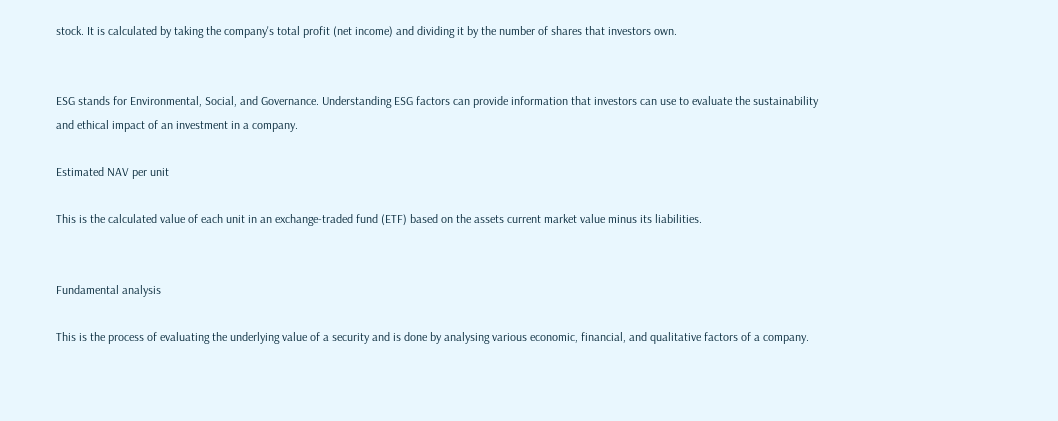stock. It is calculated by taking the company's total profit (net income) and dividing it by the number of shares that investors own.


ESG stands for Environmental, Social, and Governance. Understanding ESG factors can provide information that investors can use to evaluate the sustainability and ethical impact of an investment in a company.

Estimated NAV per unit

This is the calculated value of each unit in an exchange-traded fund (ETF) based on the assets current market value minus its liabilities.


Fundamental analysis

This is the process of evaluating the underlying value of a security and is done by analysing various economic, financial, and qualitative factors of a company.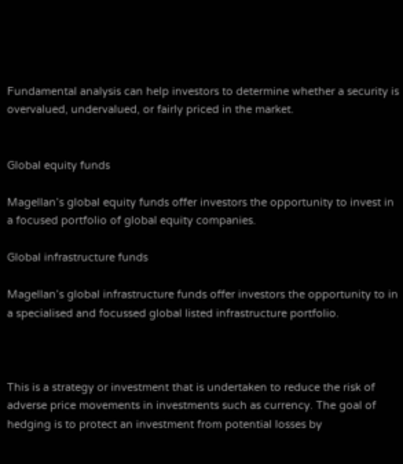Fundamental analysis can help investors to determine whether a security is overvalued, undervalued, or fairly priced in the market.


Global equity funds

Magellan’s global equity funds offer investors the opportunity to invest in a focused portfolio of global equity companies.

Global infrastructure funds

Magellan’s global infrastructure funds offer investors the opportunity to in a specialised and focussed global listed infrastructure portfolio.



This is a strategy or investment that is undertaken to reduce the risk of adverse price movements in investments such as currency. The goal of hedging is to protect an investment from potential losses by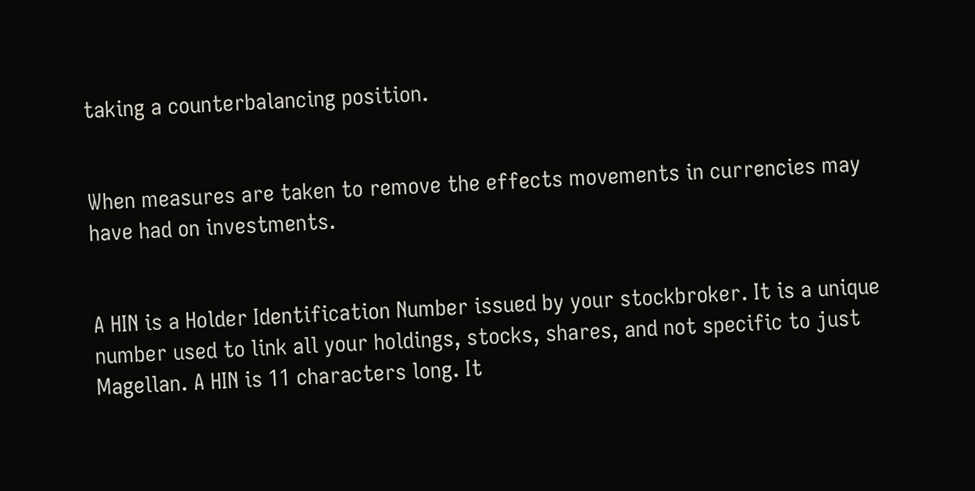taking a counterbalancing position.


When measures are taken to remove the effects movements in currencies may have had on investments.


A HIN is a Holder Identification Number issued by your stockbroker. It is a unique number used to link all your holdings, stocks, shares, and not specific to just Magellan. A HIN is 11 characters long. It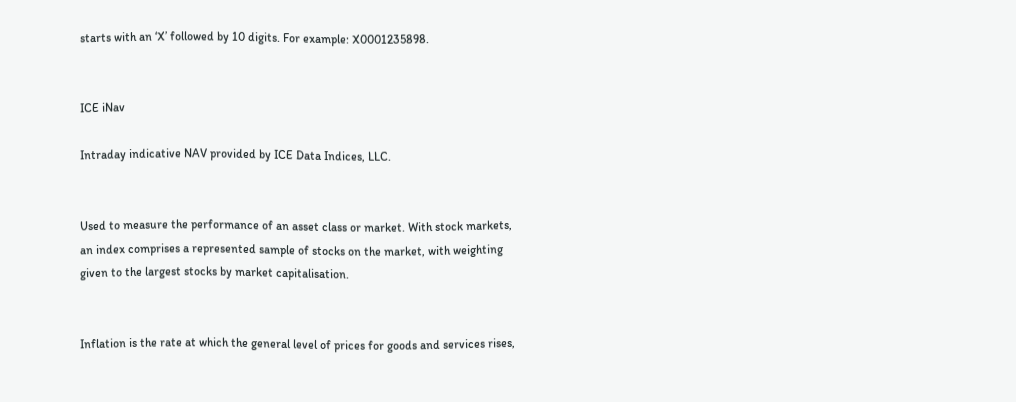starts with an ‘X’ followed by 10 digits. For example: X0001235898.


ICE iNav

Intraday indicative NAV provided by ICE Data Indices, LLC.


Used to measure the performance of an asset class or market. With stock markets, an index comprises a represented sample of stocks on the market, with weighting given to the largest stocks by market capitalisation.


Inflation is the rate at which the general level of prices for goods and services rises,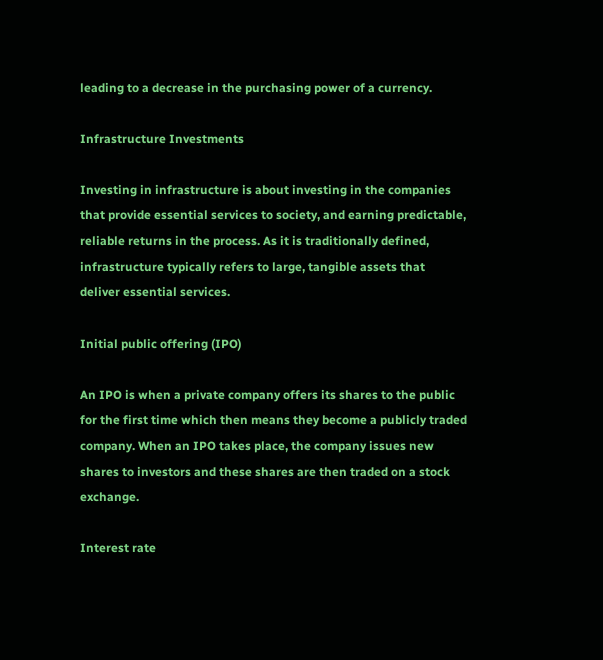leading to a decrease in the purchasing power of a currency.

Infrastructure Investments

Investing in infrastructure is about investing in the companies that provide essential services to society, and earning predictable, reliable returns in the process. As it is traditionally defined, infrastructure typically refers to large, tangible assets that deliver essential services.

Initial public offering (IPO)

An IPO is when a private company offers its shares to the public for the first time which then means they become a publicly traded company. When an IPO takes place, the company issues new shares to investors and these shares are then traded on a stock exchange.

Interest rate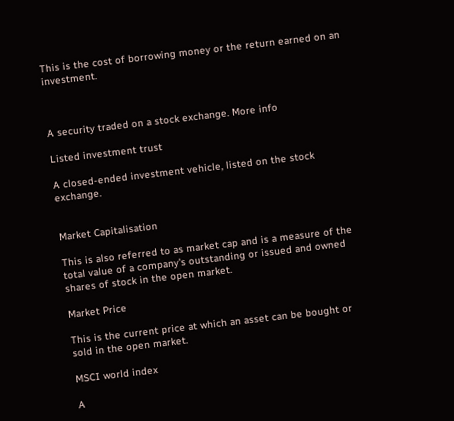This is the cost of borrowing money or the return earned on an investment.



A security traded on a stock exchange. More info

Listed investment trust

A closed-ended investment vehicle, listed on the stock exchange.


Market Capitalisation

This is also referred to as market cap and is a measure of the total value of a company's outstanding or issued and owned shares of stock in the open market.

Market Price

This is the current price at which an asset can be bought or sold in the open market.

MSCI world index

A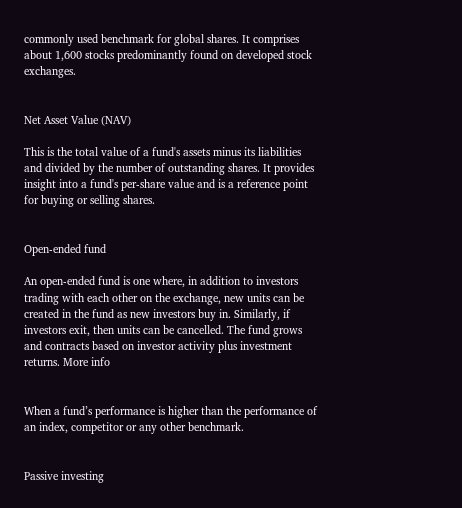commonly used benchmark for global shares. It comprises about 1,600 stocks predominantly found on developed stock exchanges.


Net Asset Value (NAV)

This is the total value of a fund's assets minus its liabilities and divided by the number of outstanding shares. It provides insight into a fund's per-share value and is a reference point for buying or selling shares.


Open-ended fund

An open-ended fund is one where, in addition to investors trading with each other on the exchange, new units can be created in the fund as new investors buy in. Similarly, if investors exit, then units can be cancelled. The fund grows and contracts based on investor activity plus investment returns. More info


When a fund’s performance is higher than the performance of an index, competitor or any other benchmark.


Passive investing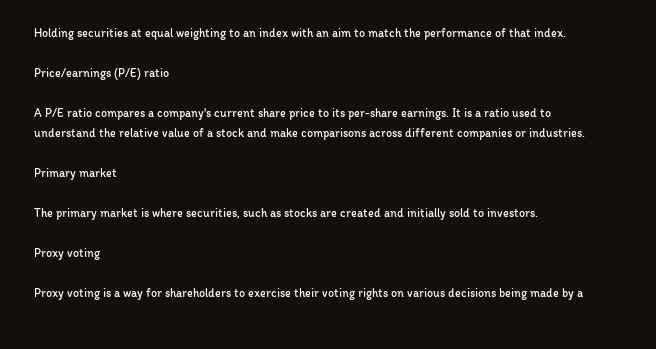Holding securities at equal weighting to an index with an aim to match the performance of that index.

Price/earnings (P/E) ratio

A P/E ratio compares a company's current share price to its per-share earnings. It is a ratio used to understand the relative value of a stock and make comparisons across different companies or industries.

Primary market

The primary market is where securities, such as stocks are created and initially sold to investors.

Proxy voting

Proxy voting is a way for shareholders to exercise their voting rights on various decisions being made by a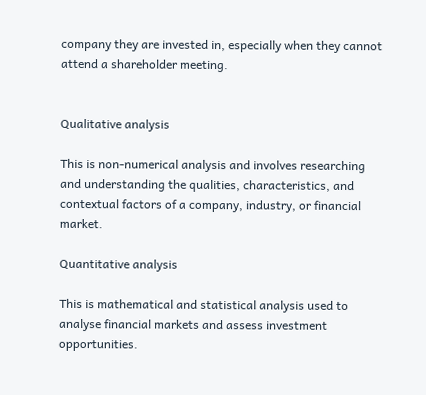company they are invested in, especially when they cannot attend a shareholder meeting.


Qualitative analysis

This is non-numerical analysis and involves researching and understanding the qualities, characteristics, and contextual factors of a company, industry, or financial market.

Quantitative analysis

This is mathematical and statistical analysis used to analyse financial markets and assess investment opportunities.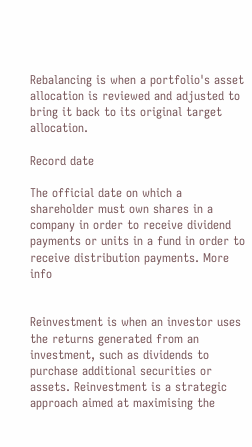Rebalancing is when a portfolio's asset allocation is reviewed and adjusted to bring it back to its original target allocation.

Record date

The official date on which a shareholder must own shares in a company in order to receive dividend payments or units in a fund in order to receive distribution payments. More info


Reinvestment is when an investor uses the returns generated from an investment, such as dividends to purchase additional securities or assets. Reinvestment is a strategic approach aimed at maximising the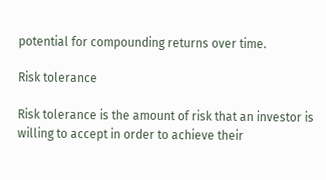potential for compounding returns over time.

Risk tolerance

Risk tolerance is the amount of risk that an investor is willing to accept in order to achieve their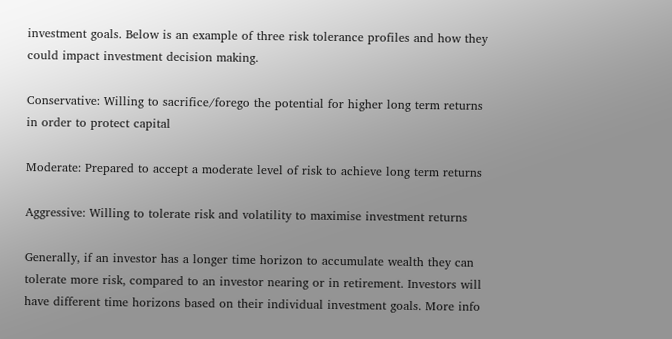investment goals. Below is an example of three risk tolerance profiles and how they could impact investment decision making.

Conservative: Willing to sacrifice/forego the potential for higher long term returns in order to protect capital

Moderate: Prepared to accept a moderate level of risk to achieve long term returns

Aggressive: Willing to tolerate risk and volatility to maximise investment returns

Generally, if an investor has a longer time horizon to accumulate wealth they can tolerate more risk, compared to an investor nearing or in retirement. Investors will have different time horizons based on their individual investment goals. More info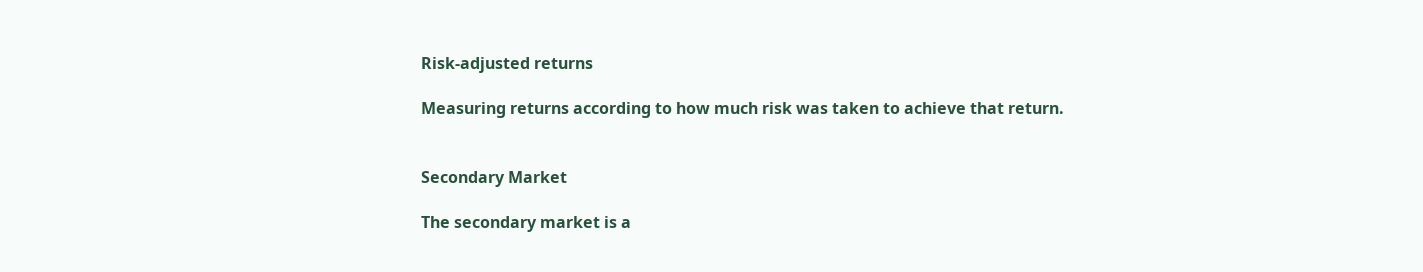Risk-adjusted returns

Measuring returns according to how much risk was taken to achieve that return.


Secondary Market

The secondary market is a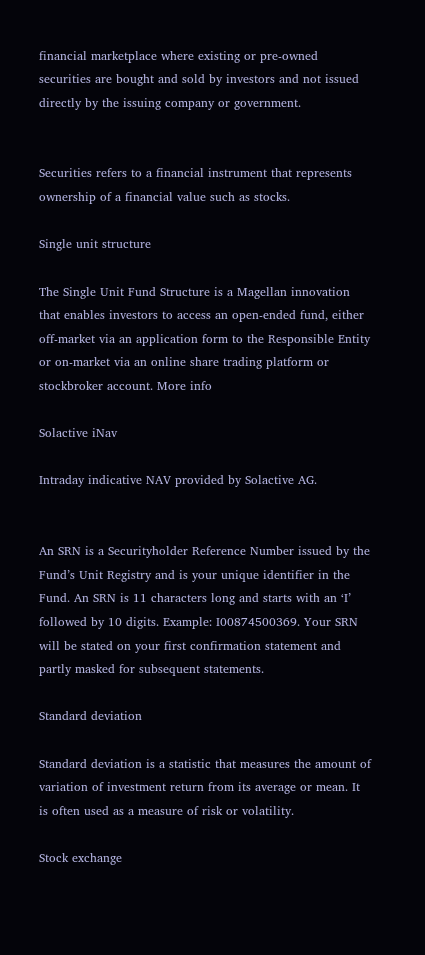financial marketplace where existing or pre-owned securities are bought and sold by investors and not issued directly by the issuing company or government.


Securities refers to a financial instrument that represents ownership of a financial value such as stocks.

Single unit structure

The Single Unit Fund Structure is a Magellan innovation that enables investors to access an open-ended fund, either off-market via an application form to the Responsible Entity or on-market via an online share trading platform or stockbroker account. More info

Solactive iNav

Intraday indicative NAV provided by Solactive AG.


An SRN is a Securityholder Reference Number issued by the Fund’s Unit Registry and is your unique identifier in the Fund. An SRN is 11 characters long and starts with an ‘I’ followed by 10 digits. Example: I00874500369. Your SRN will be stated on your first confirmation statement and partly masked for subsequent statements.

Standard deviation

Standard deviation is a statistic that measures the amount of variation of investment return from its average or mean. It is often used as a measure of risk or volatility.

Stock exchange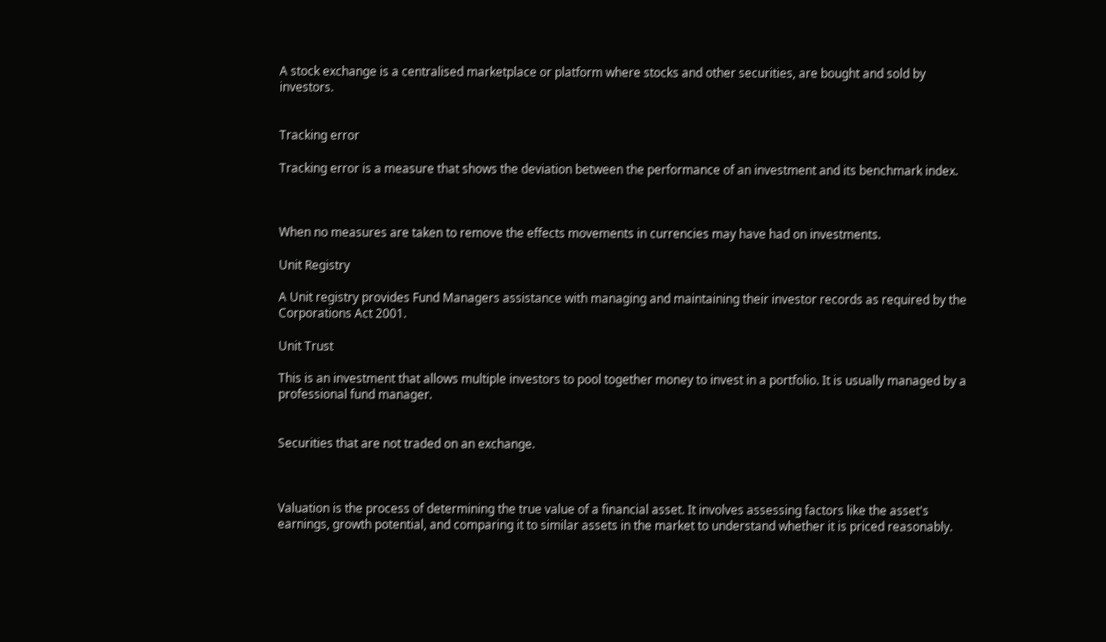A stock exchange is a centralised marketplace or platform where stocks and other securities, are bought and sold by investors.


Tracking error

Tracking error is a measure that shows the deviation between the performance of an investment and its benchmark index.



When no measures are taken to remove the effects movements in currencies may have had on investments.

Unit Registry

A Unit registry provides Fund Managers assistance with managing and maintaining their investor records as required by the Corporations Act 2001.

Unit Trust

This is an investment that allows multiple investors to pool together money to invest in a portfolio. It is usually managed by a professional fund manager.


Securities that are not traded on an exchange.



Valuation is the process of determining the true value of a financial asset. It involves assessing factors like the asset's earnings, growth potential, and comparing it to similar assets in the market to understand whether it is priced reasonably.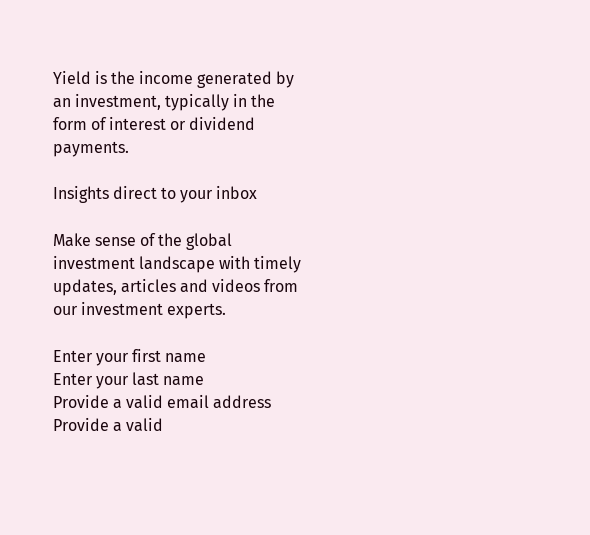Yield is the income generated by an investment, typically in the form of interest or dividend payments.

Insights direct to your inbox

Make sense of the global investment landscape with timely updates, articles and videos from our investment experts.

Enter your first name
Enter your last name
Provide a valid email address
Provide a valid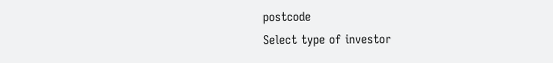postcode
Select type of investor